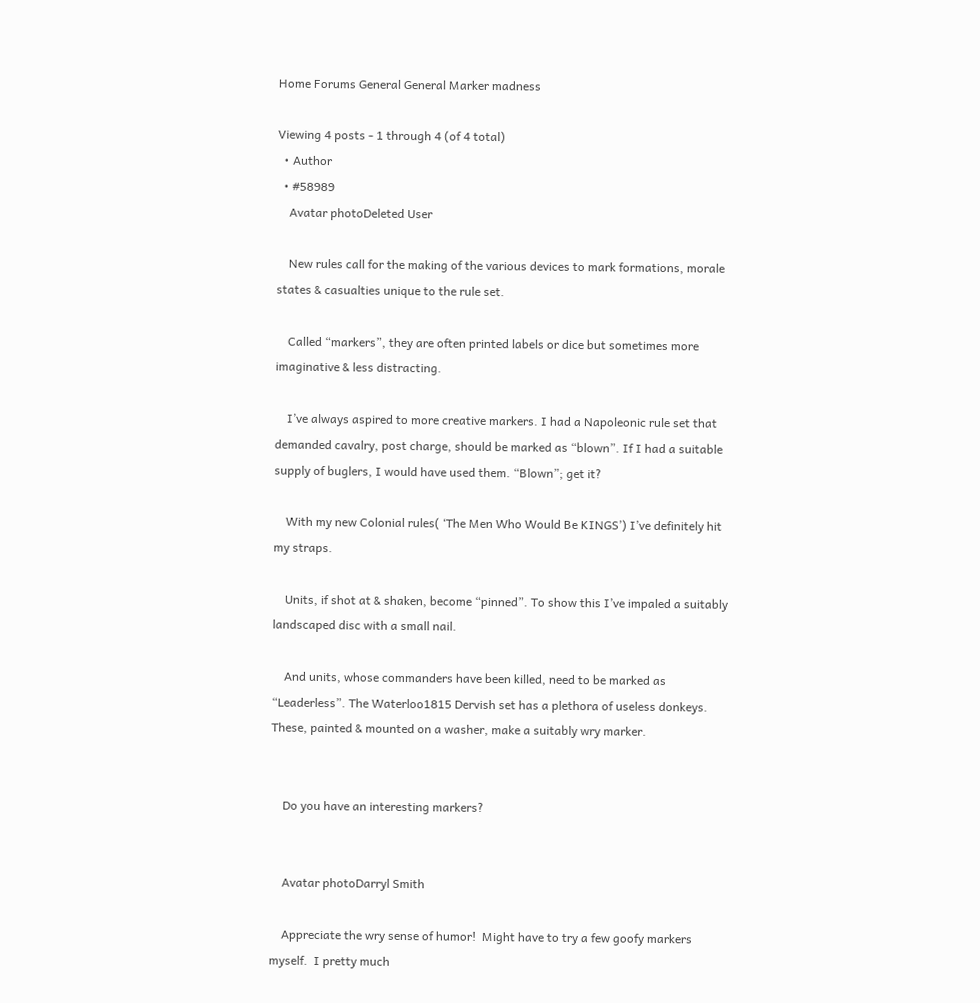Home Forums General General Marker madness

Viewing 4 posts - 1 through 4 (of 4 total)
  • Author
  • #58989
    Avatar photoDeleted User

    New rules call for the making of the various devices to mark formations, morale states & casualties unique to the rule set.

    Called “markers”, they are often printed labels or dice but sometimes more imaginative & less distracting.

    I’ve always aspired to more creative markers. I had a Napoleonic rule set that demanded cavalry, post charge, should be marked as “blown”. If I had a suitable supply of buglers, I would have used them. “Blown”; get it?

    With my new Colonial rules( ‘The Men Who Would Be KINGS’) I’ve definitely hit my straps.

    Units, if shot at & shaken, become “pinned”. To show this I’ve impaled a suitably landscaped disc with a small nail.

    And units, whose commanders have been killed, need to be marked as “Leaderless”. The Waterloo1815 Dervish set has a plethora of useless donkeys. These, painted & mounted on a washer, make a suitably wry marker.


    Do you have an interesting markers?


    Avatar photoDarryl Smith

    Appreciate the wry sense of humor!  Might have to try a few goofy markers myself.  I pretty much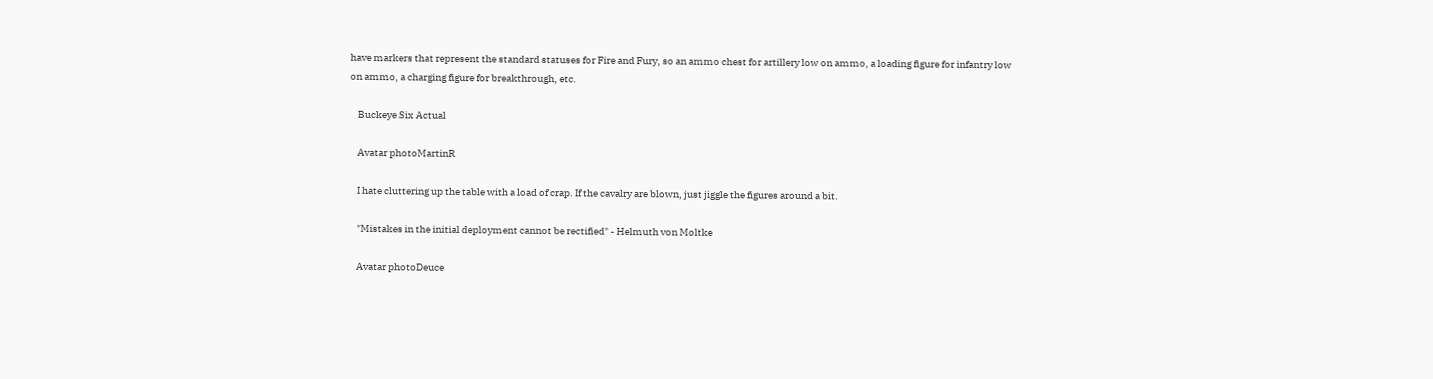have markers that represent the standard statuses for Fire and Fury, so an ammo chest for artillery low on ammo, a loading figure for infantry low on ammo, a charging figure for breakthrough, etc.

    Buckeye Six Actual

    Avatar photoMartinR

    I hate cluttering up the table with a load of crap. If the cavalry are blown, just jiggle the figures around a bit.

    "Mistakes in the initial deployment cannot be rectified" - Helmuth von Moltke

    Avatar photoDeuce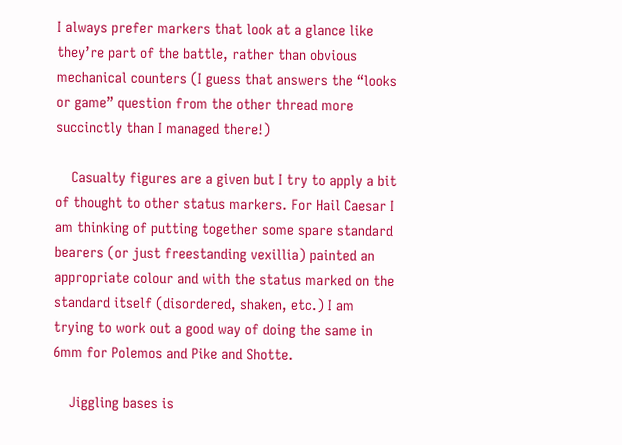I always prefer markers that look at a glance like they’re part of the battle, rather than obvious mechanical counters (I guess that answers the “looks or game” question from the other thread more succinctly than I managed there!)

    Casualty figures are a given but I try to apply a bit of thought to other status markers. For Hail Caesar I am thinking of putting together some spare standard bearers (or just freestanding vexillia) painted an appropriate colour and with the status marked on the standard itself (disordered, shaken, etc.) I am trying to work out a good way of doing the same in 6mm for Polemos and Pike and Shotte.

    Jiggling bases is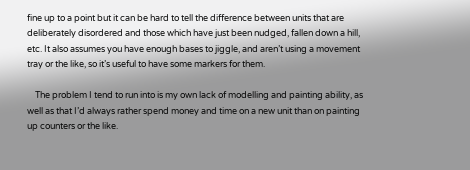fine up to a point but it can be hard to tell the difference between units that are deliberately disordered and those which have just been nudged, fallen down a hill, etc. It also assumes you have enough bases to jiggle, and aren’t using a movement tray or the like, so it’s useful to have some markers for them.

    The problem I tend to run into is my own lack of modelling and painting ability, as well as that I’d always rather spend money and time on a new unit than on painting up counters or the like.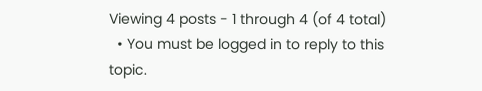Viewing 4 posts - 1 through 4 (of 4 total)
  • You must be logged in to reply to this topic.